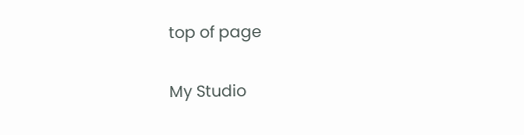top of page

My Studio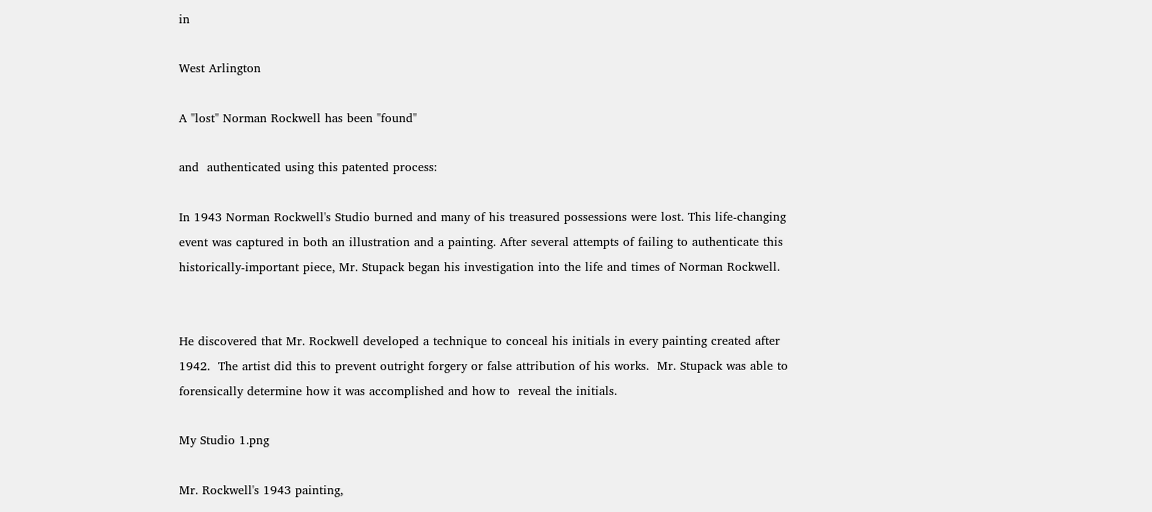in

West Arlington

A "lost" Norman Rockwell has been "found"

and  authenticated using this patented process:

In 1943 Norman Rockwell's Studio burned and many of his treasured possessions were lost. This life-changing event was captured in both an illustration and a painting. After several attempts of failing to authenticate this historically-important piece, Mr. Stupack began his investigation into the life and times of Norman Rockwell.


He discovered that Mr. Rockwell developed a technique to conceal his initials in every painting created after 1942.  The artist did this to prevent outright forgery or false attribution of his works.  Mr. Stupack was able to forensically determine how it was accomplished and how to  reveal the initials.

My Studio 1.png

Mr. Rockwell's 1943 painting,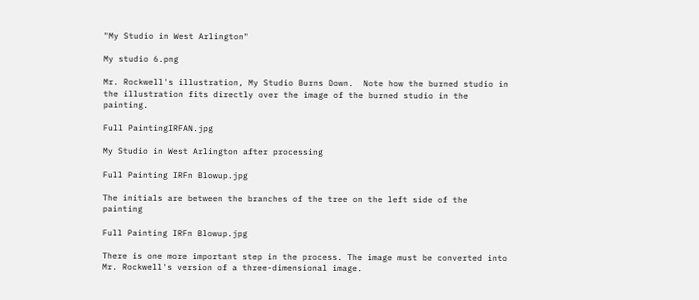"My Studio in West Arlington"

My studio 6.png

Mr. Rockwell's illustration, My Studio Burns Down.  Note how the burned studio in the illustration fits directly over the image of the burned studio in the painting.

Full PaintingIRFAN.jpg

My Studio in West Arlington after processing

Full Painting IRFn Blowup.jpg

The initials are between the branches of the tree on the left side of the painting

Full Painting IRFn Blowup.jpg

There is one more important step in the process. The image must be converted into Mr. Rockwell's version of a three-dimensional image.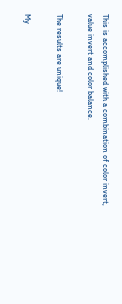This is accomplished with a combination of color invert, value invert and color balance.

The results are unique!

My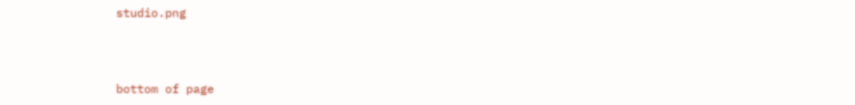studio.png



bottom of page